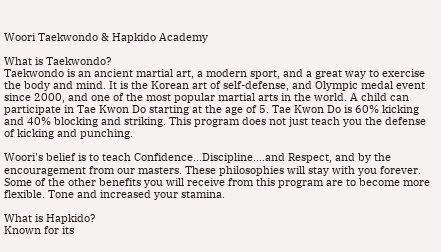Woori Taekwondo & Hapkido Academy

What is Taekwondo?
Taekwondo is an ancient martial art, a modern sport, and a great way to exercise the body and mind. It is the Korean art of self-defense, and Olympic medal event since 2000, and one of the most popular martial arts in the world. A child can participate in Tae Kwon Do starting at the age of 5. Tae Kwon Do is 60% kicking and 40% blocking and striking. This program does not just teach you the defense of kicking and punching.

Woori's belief is to teach Confidence...Discipline....and Respect, and by the encouragement from our masters. These philosophies will stay with you forever. Some of the other benefits you will receive from this program are to become more flexible. Tone and increased your stamina.

What is Hapkido?
Known for its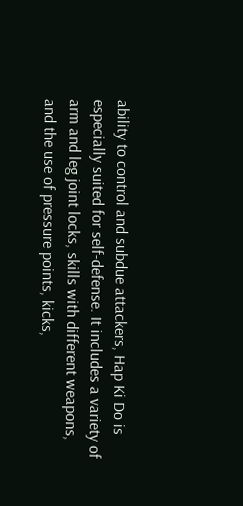ability to control and subdue attackers, Hap Ki Do is especially suited for self-defense. It includes a variety of arm and leg joint locks, skills with different weapons, and the use of pressure points, kicks,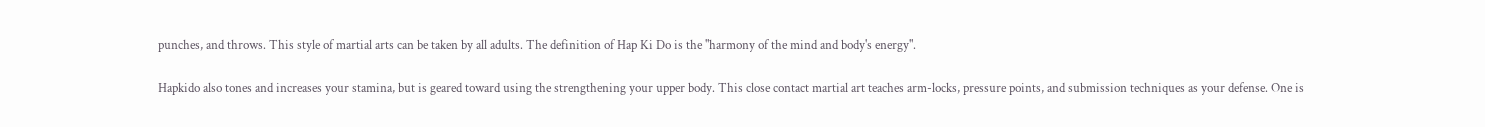punches, and throws. This style of martial arts can be taken by all adults. The definition of Hap Ki Do is the "harmony of the mind and body's energy".

Hapkido also tones and increases your stamina, but is geared toward using the strengthening your upper body. This close contact martial art teaches arm-locks, pressure points, and submission techniques as your defense. One is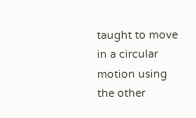taught to move in a circular motion using the other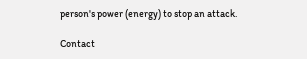person's power (energy) to stop an attack.

Contact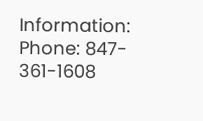Information:
Phone: 847- 361-1608